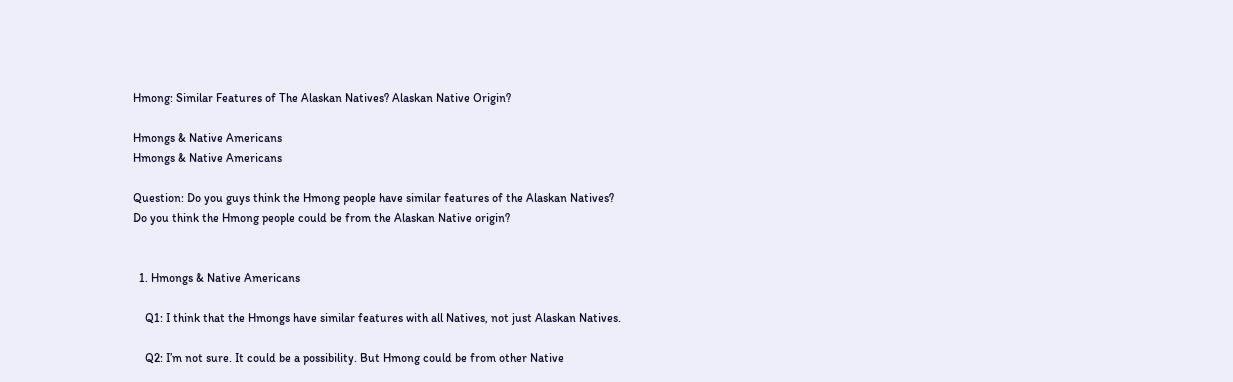Hmong: Similar Features of The Alaskan Natives? Alaskan Native Origin?

Hmongs & Native Americans
Hmongs & Native Americans

Question: Do you guys think the Hmong people have similar features of the Alaskan Natives? Do you think the Hmong people could be from the Alaskan Native origin?


  1. Hmongs & Native Americans

    Q1: I think that the Hmongs have similar features with all Natives, not just Alaskan Natives.

    Q2: I’m not sure. It could be a possibility. But Hmong could be from other Native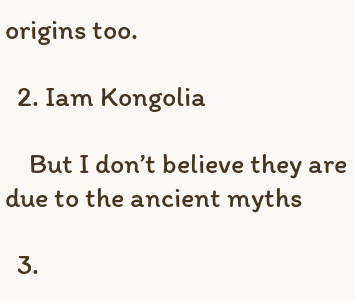origins too.

  2. Iam Kongolia

    But I don’t believe they are due to the ancient myths

  3.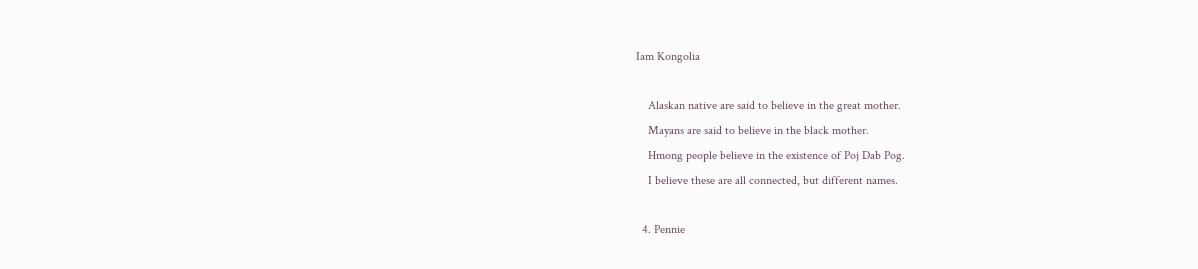Iam Kongolia

    Alaskan native are said to believe in the great mother.
    Mayans are said to believe in the black mother.
    Hmong people believe in the existence of Poj Dab Pog.
    I believe these are all connected, but different names.

  4. Pennie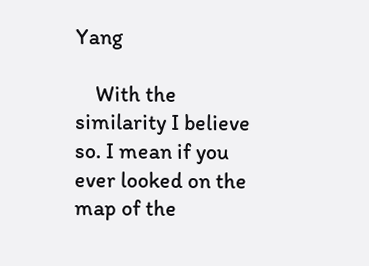Yang

    With the similarity I believe so. I mean if you ever looked on the map of the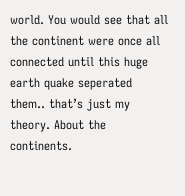world. You would see that all the continent were once all connected until this huge earth quake seperated them.. that’s just my theory. About the continents.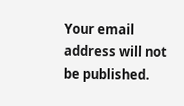Your email address will not be published.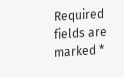Required fields are marked *